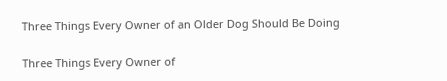Three Things Every Owner of an Older Dog Should Be Doing

Three Things Every Owner of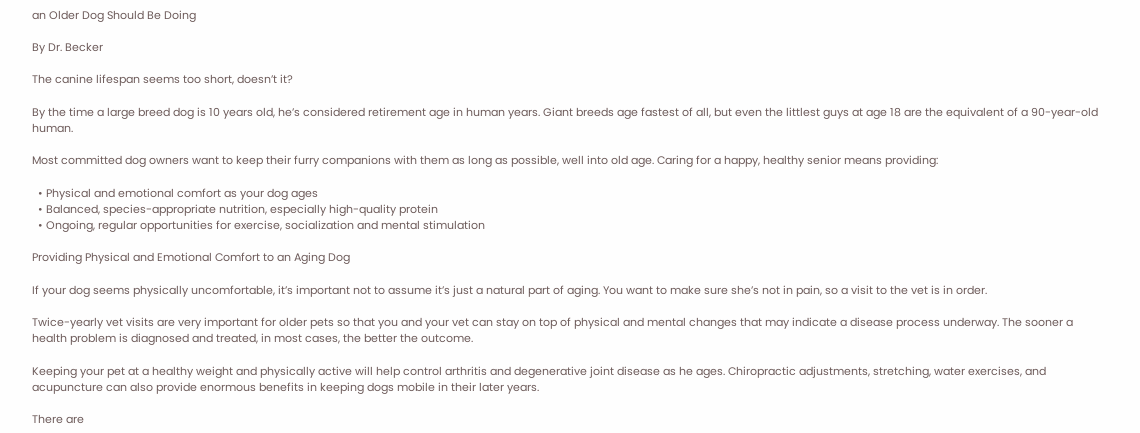an Older Dog Should Be Doing

By Dr. Becker

The canine lifespan seems too short, doesn’t it?

By the time a large breed dog is 10 years old, he’s considered retirement age in human years. Giant breeds age fastest of all, but even the littlest guys at age 18 are the equivalent of a 90-year-old human.

Most committed dog owners want to keep their furry companions with them as long as possible, well into old age. Caring for a happy, healthy senior means providing:

  • Physical and emotional comfort as your dog ages
  • Balanced, species-appropriate nutrition, especially high-quality protein
  • Ongoing, regular opportunities for exercise, socialization and mental stimulation

Providing Physical and Emotional Comfort to an Aging Dog

If your dog seems physically uncomfortable, it’s important not to assume it’s just a natural part of aging. You want to make sure she’s not in pain, so a visit to the vet is in order.

Twice-yearly vet visits are very important for older pets so that you and your vet can stay on top of physical and mental changes that may indicate a disease process underway. The sooner a health problem is diagnosed and treated, in most cases, the better the outcome.

Keeping your pet at a healthy weight and physically active will help control arthritis and degenerative joint disease as he ages. Chiropractic adjustments, stretching, water exercises, and acupuncture can also provide enormous benefits in keeping dogs mobile in their later years.

There are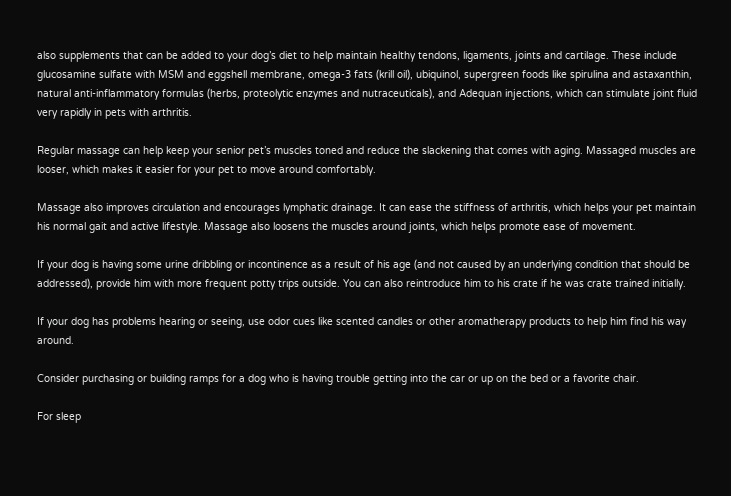also supplements that can be added to your dog’s diet to help maintain healthy tendons, ligaments, joints and cartilage. These include glucosamine sulfate with MSM and eggshell membrane, omega-3 fats (krill oil), ubiquinol, supergreen foods like spirulina and astaxanthin, natural anti-inflammatory formulas (herbs, proteolytic enzymes and nutraceuticals), and Adequan injections, which can stimulate joint fluid very rapidly in pets with arthritis.

Regular massage can help keep your senior pet’s muscles toned and reduce the slackening that comes with aging. Massaged muscles are looser, which makes it easier for your pet to move around comfortably.

Massage also improves circulation and encourages lymphatic drainage. It can ease the stiffness of arthritis, which helps your pet maintain his normal gait and active lifestyle. Massage also loosens the muscles around joints, which helps promote ease of movement.

If your dog is having some urine dribbling or incontinence as a result of his age (and not caused by an underlying condition that should be addressed), provide him with more frequent potty trips outside. You can also reintroduce him to his crate if he was crate trained initially.

If your dog has problems hearing or seeing, use odor cues like scented candles or other aromatherapy products to help him find his way around.

Consider purchasing or building ramps for a dog who is having trouble getting into the car or up on the bed or a favorite chair.

For sleep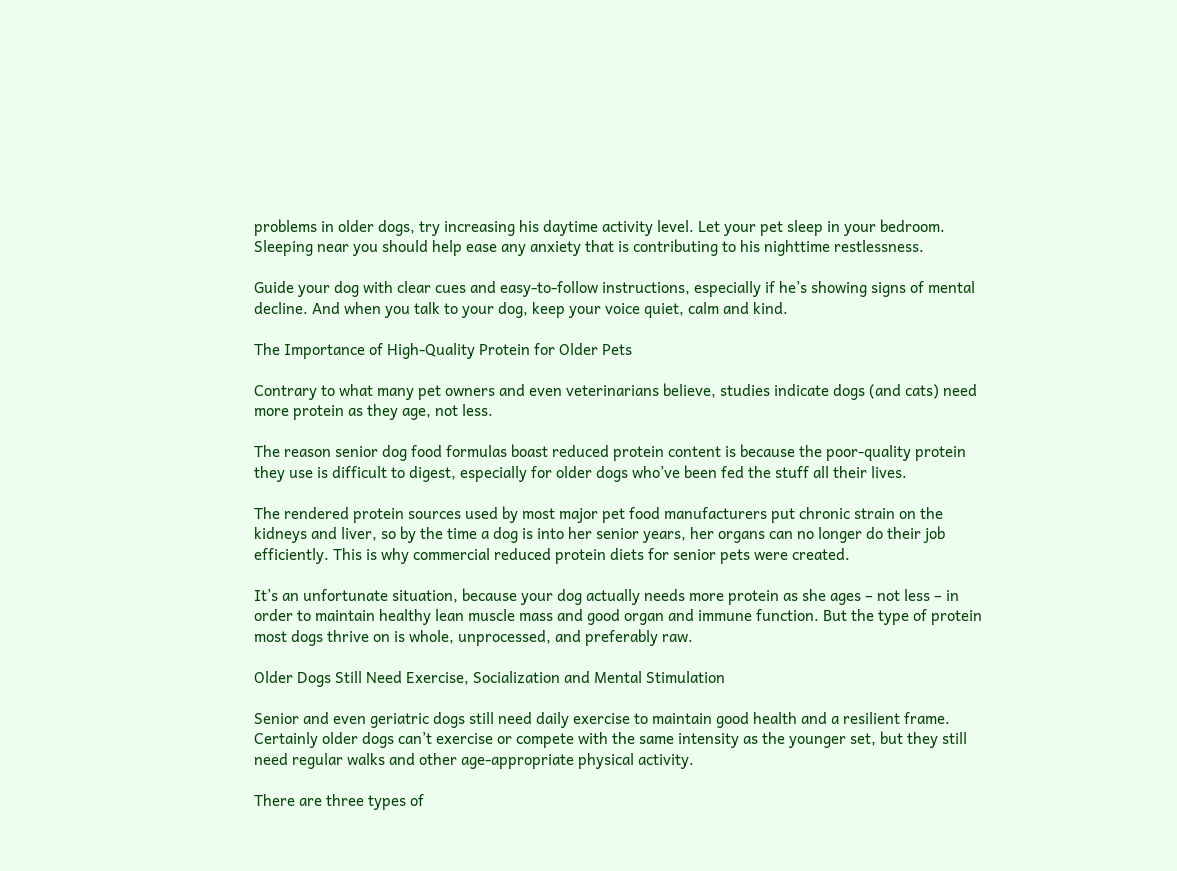problems in older dogs, try increasing his daytime activity level. Let your pet sleep in your bedroom. Sleeping near you should help ease any anxiety that is contributing to his nighttime restlessness.

Guide your dog with clear cues and easy-to-follow instructions, especially if he’s showing signs of mental decline. And when you talk to your dog, keep your voice quiet, calm and kind.

The Importance of High-Quality Protein for Older Pets

Contrary to what many pet owners and even veterinarians believe, studies indicate dogs (and cats) need more protein as they age, not less.

The reason senior dog food formulas boast reduced protein content is because the poor-quality protein they use is difficult to digest, especially for older dogs who’ve been fed the stuff all their lives.

The rendered protein sources used by most major pet food manufacturers put chronic strain on the kidneys and liver, so by the time a dog is into her senior years, her organs can no longer do their job efficiently. This is why commercial reduced protein diets for senior pets were created.

It’s an unfortunate situation, because your dog actually needs more protein as she ages – not less – in order to maintain healthy lean muscle mass and good organ and immune function. But the type of protein most dogs thrive on is whole, unprocessed, and preferably raw.

Older Dogs Still Need Exercise, Socialization and Mental Stimulation

Senior and even geriatric dogs still need daily exercise to maintain good health and a resilient frame. Certainly older dogs can’t exercise or compete with the same intensity as the younger set, but they still need regular walks and other age-appropriate physical activity.

There are three types of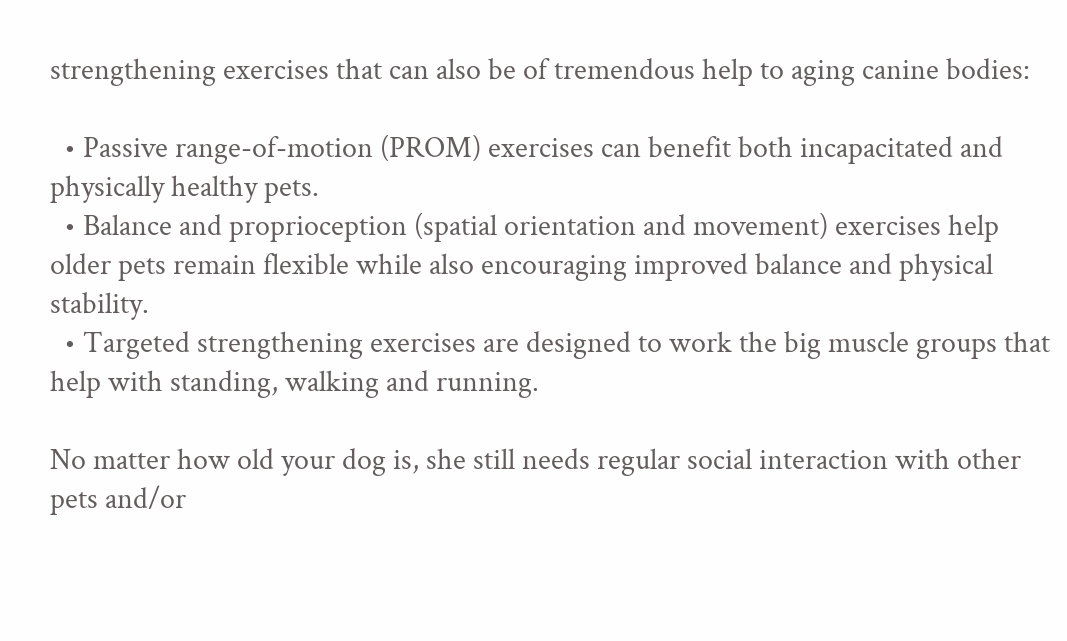strengthening exercises that can also be of tremendous help to aging canine bodies:

  • Passive range-of-motion (PROM) exercises can benefit both incapacitated and physically healthy pets.
  • Balance and proprioception (spatial orientation and movement) exercises help older pets remain flexible while also encouraging improved balance and physical stability.
  • Targeted strengthening exercises are designed to work the big muscle groups that help with standing, walking and running.

No matter how old your dog is, she still needs regular social interaction with other pets and/or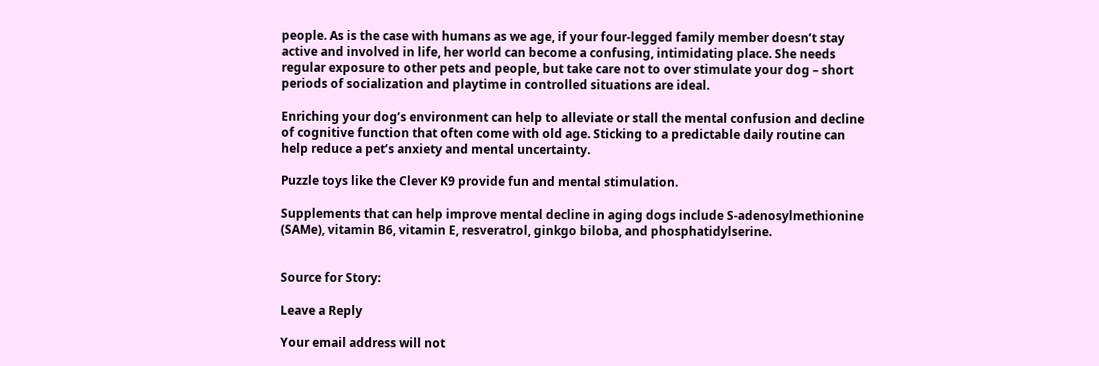people. As is the case with humans as we age, if your four-legged family member doesn’t stay active and involved in life, her world can become a confusing, intimidating place. She needs regular exposure to other pets and people, but take care not to over stimulate your dog – short periods of socialization and playtime in controlled situations are ideal.

Enriching your dog’s environment can help to alleviate or stall the mental confusion and decline of cognitive function that often come with old age. Sticking to a predictable daily routine can help reduce a pet’s anxiety and mental uncertainty.

Puzzle toys like the Clever K9 provide fun and mental stimulation.

Supplements that can help improve mental decline in aging dogs include S-adenosylmethionine (SAMe), vitamin B6, vitamin E, resveratrol, ginkgo biloba, and phosphatidylserine.


Source for Story:

Leave a Reply

Your email address will not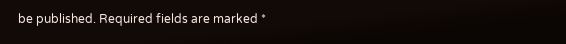be published. Required fields are marked *